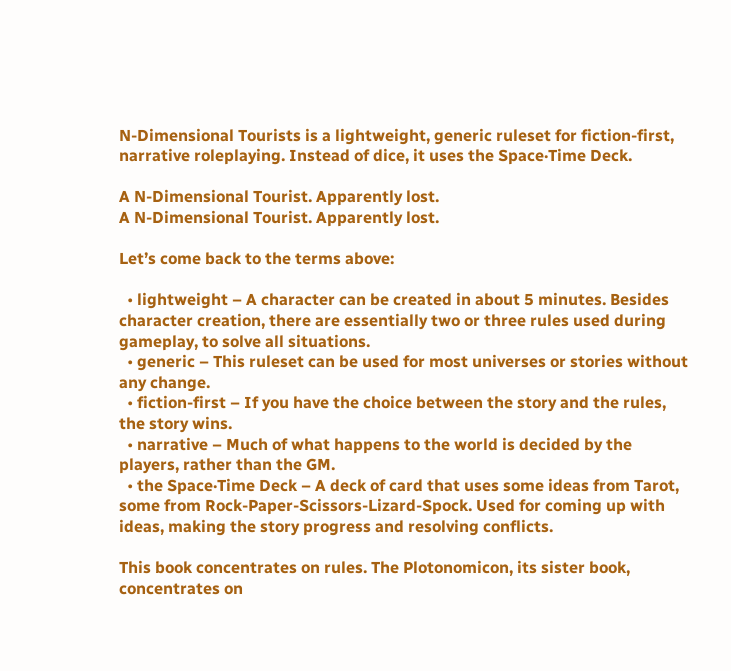N-Dimensional Tourists is a lightweight, generic ruleset for fiction-first, narrative roleplaying. Instead of dice, it uses the Space·Time Deck.

A N-Dimensional Tourist. Apparently lost.
A N-Dimensional Tourist. Apparently lost.

Let’s come back to the terms above:

  • lightweight – A character can be created in about 5 minutes. Besides character creation, there are essentially two or three rules used during gameplay, to solve all situations.
  • generic – This ruleset can be used for most universes or stories without any change.
  • fiction-first – If you have the choice between the story and the rules, the story wins.
  • narrative – Much of what happens to the world is decided by the players, rather than the GM.
  • the Space·Time Deck – A deck of card that uses some ideas from Tarot, some from Rock-Paper-Scissors-Lizard-Spock. Used for coming up with ideas, making the story progress and resolving conflicts.

This book concentrates on rules. The Plotonomicon, its sister book, concentrates on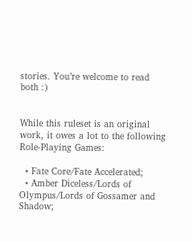stories. You’re welcome to read both :)


While this ruleset is an original work, it owes a lot to the following Role-Playing Games:

  • Fate Core/Fate Accelerated;
  • Amber Diceless/Lords of Olympus/Lords of Gossamer and Shadow;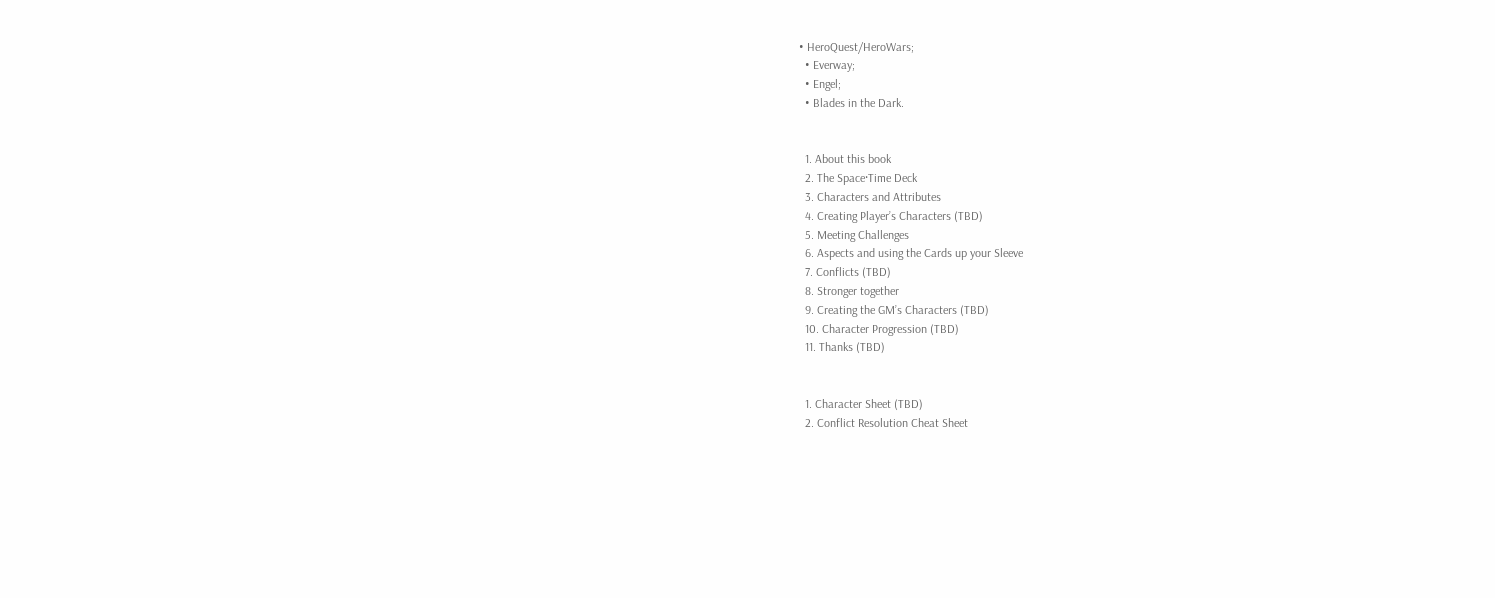• HeroQuest/HeroWars;
  • Everway;
  • Engel;
  • Blades in the Dark.


  1. About this book
  2. The Space·Time Deck
  3. Characters and Attributes
  4. Creating Player’s Characters (TBD)
  5. Meeting Challenges
  6. Aspects and using the Cards up your Sleeve
  7. Conflicts (TBD)
  8. Stronger together
  9. Creating the GM’s Characters (TBD)
  10. Character Progression (TBD)
  11. Thanks (TBD)


  1. Character Sheet (TBD)
  2. Conflict Resolution Cheat Sheet